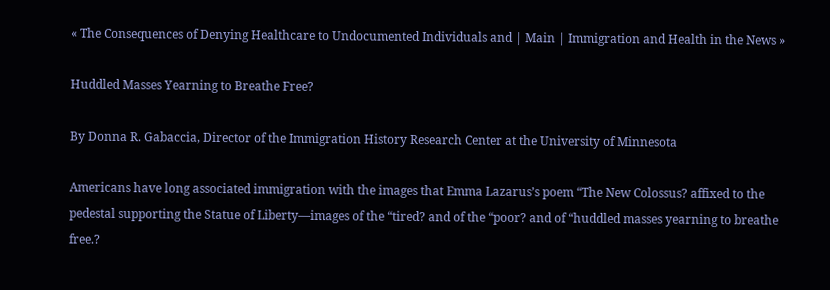« The Consequences of Denying Healthcare to Undocumented Individuals and | Main | Immigration and Health in the News »

Huddled Masses Yearning to Breathe Free?

By Donna R. Gabaccia, Director of the Immigration History Research Center at the University of Minnesota

Americans have long associated immigration with the images that Emma Lazarus’s poem “The New Colossus? affixed to the pedestal supporting the Statue of Liberty—images of the “tired? and of the “poor? and of “huddled masses yearning to breathe free.?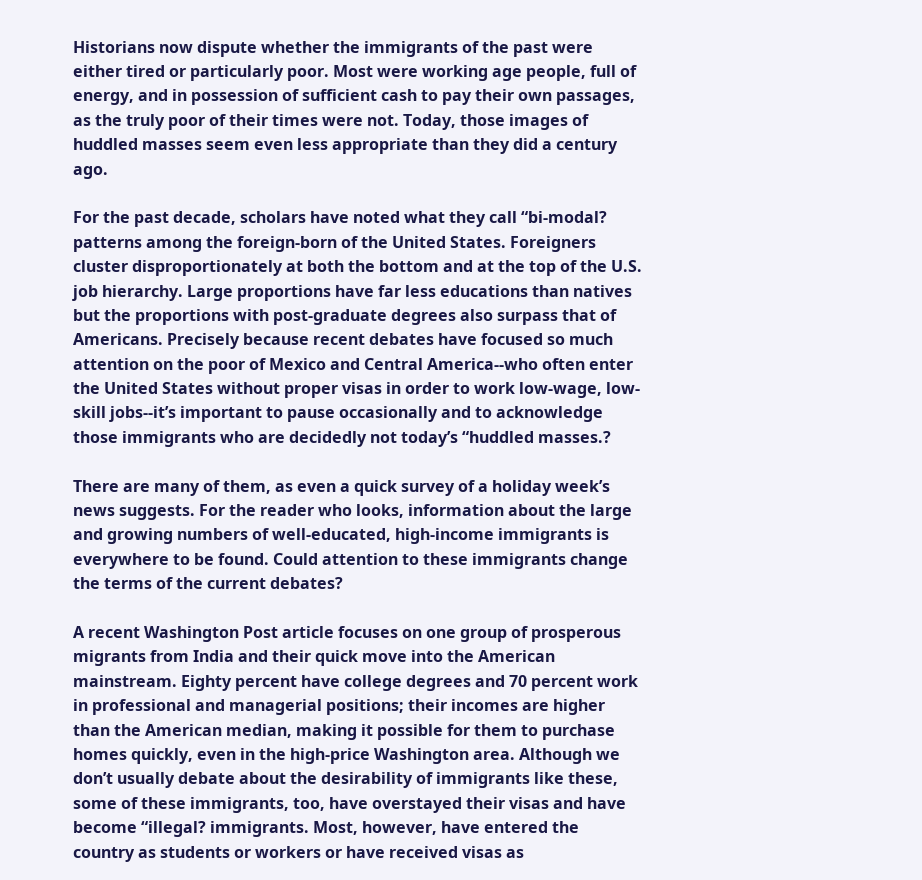Historians now dispute whether the immigrants of the past were either tired or particularly poor. Most were working age people, full of energy, and in possession of sufficient cash to pay their own passages, as the truly poor of their times were not. Today, those images of huddled masses seem even less appropriate than they did a century ago.

For the past decade, scholars have noted what they call “bi-modal? patterns among the foreign-born of the United States. Foreigners cluster disproportionately at both the bottom and at the top of the U.S. job hierarchy. Large proportions have far less educations than natives but the proportions with post-graduate degrees also surpass that of Americans. Precisely because recent debates have focused so much attention on the poor of Mexico and Central America--who often enter the United States without proper visas in order to work low-wage, low-skill jobs--it’s important to pause occasionally and to acknowledge those immigrants who are decidedly not today’s “huddled masses.?

There are many of them, as even a quick survey of a holiday week’s news suggests. For the reader who looks, information about the large and growing numbers of well-educated, high-income immigrants is everywhere to be found. Could attention to these immigrants change the terms of the current debates?

A recent Washington Post article focuses on one group of prosperous migrants from India and their quick move into the American mainstream. Eighty percent have college degrees and 70 percent work in professional and managerial positions; their incomes are higher than the American median, making it possible for them to purchase homes quickly, even in the high-price Washington area. Although we don’t usually debate about the desirability of immigrants like these, some of these immigrants, too, have overstayed their visas and have become “illegal? immigrants. Most, however, have entered the country as students or workers or have received visas as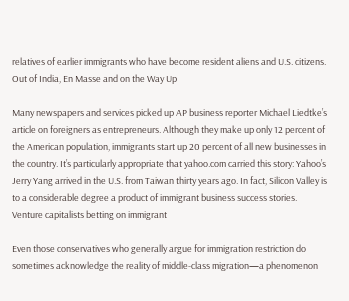relatives of earlier immigrants who have become resident aliens and U.S. citizens.
Out of India, En Masse and on the Way Up

Many newspapers and services picked up AP business reporter Michael Liedtke’s article on foreigners as entrepreneurs. Although they make up only 12 percent of the American population, immigrants start up 20 percent of all new businesses in the country. It’s particularly appropriate that yahoo.com carried this story: Yahoo’s Jerry Yang arrived in the U.S. from Taiwan thirty years ago. In fact, Silicon Valley is to a considerable degree a product of immigrant business success stories.
Venture capitalists betting on immigrant

Even those conservatives who generally argue for immigration restriction do sometimes acknowledge the reality of middle-class migration—a phenomenon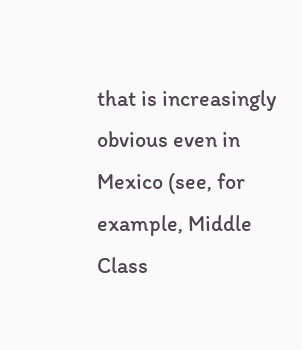that is increasingly obvious even in Mexico (see, for example, Middle Class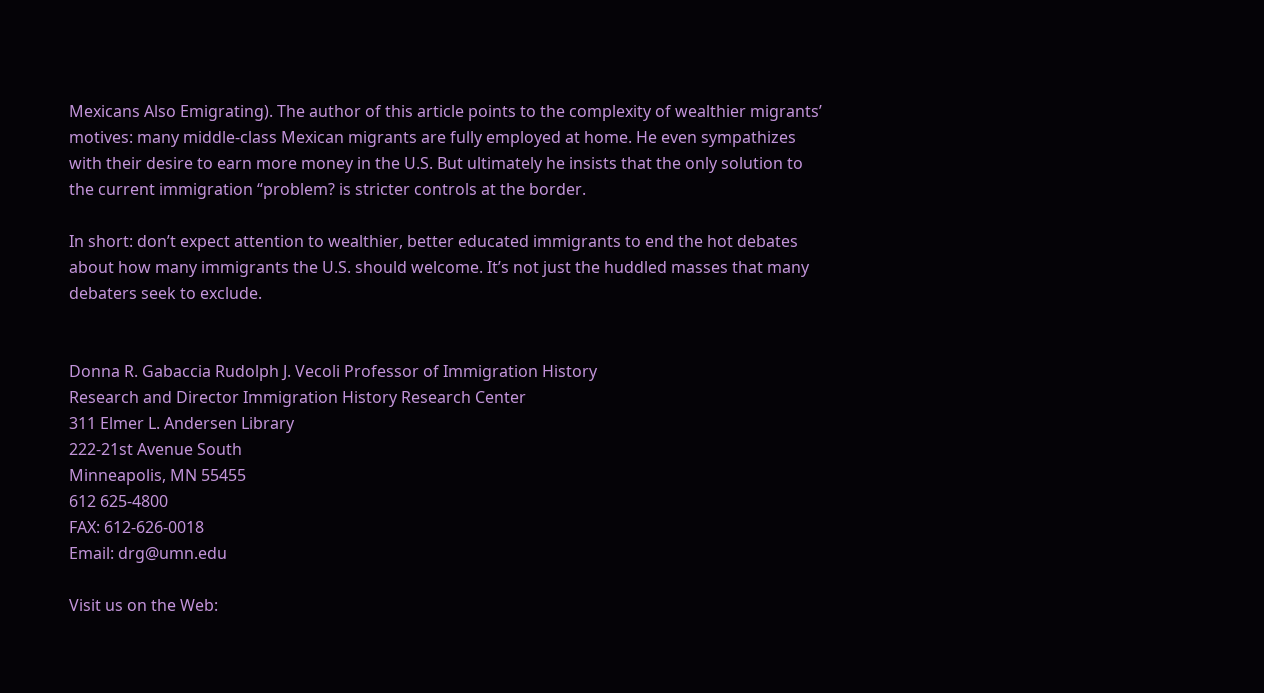Mexicans Also Emigrating). The author of this article points to the complexity of wealthier migrants’ motives: many middle-class Mexican migrants are fully employed at home. He even sympathizes with their desire to earn more money in the U.S. But ultimately he insists that the only solution to the current immigration “problem? is stricter controls at the border.

In short: don’t expect attention to wealthier, better educated immigrants to end the hot debates about how many immigrants the U.S. should welcome. It’s not just the huddled masses that many debaters seek to exclude.


Donna R. Gabaccia Rudolph J. Vecoli Professor of Immigration History
Research and Director Immigration History Research Center
311 Elmer L. Andersen Library
222-21st Avenue South
Minneapolis, MN 55455
612 625-4800
FAX: 612-626-0018
Email: drg@umn.edu

Visit us on the Web: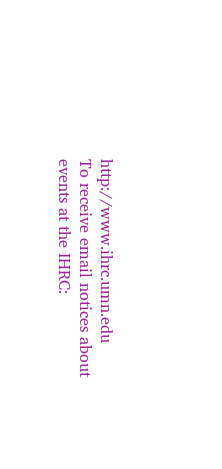http://www.ihrc.umn.edu
To receive email notices about events at the IHRC: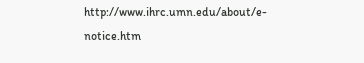http://www.ihrc.umn.edu/about/e-notice.htm